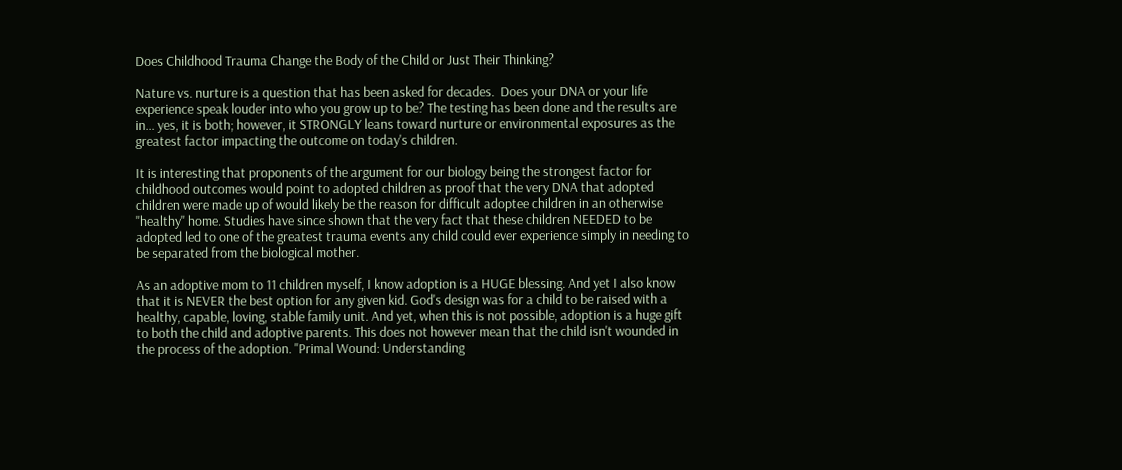Does Childhood Trauma Change the Body of the Child or Just Their Thinking?

Nature vs. nurture is a question that has been asked for decades.  Does your DNA or your life experience speak louder into who you grow up to be? The testing has been done and the results are in... yes, it is both; however, it STRONGLY leans toward nurture or environmental exposures as the greatest factor impacting the outcome on today's children.

It is interesting that proponents of the argument for our biology being the strongest factor for childhood outcomes would point to adopted children as proof that the very DNA that adopted children were made up of would likely be the reason for difficult adoptee children in an otherwise "healthy" home. Studies have since shown that the very fact that these children NEEDED to be adopted led to one of the greatest trauma events any child could ever experience simply in needing to be separated from the biological mother.

As an adoptive mom to 11 children myself, I know adoption is a HUGE blessing. And yet I also know that it is NEVER the best option for any given kid. God's design was for a child to be raised with a healthy, capable, loving, stable family unit. And yet, when this is not possible, adoption is a huge gift to both the child and adoptive parents. This does not however mean that the child isn't wounded in the process of the adoption. "Primal Wound: Understanding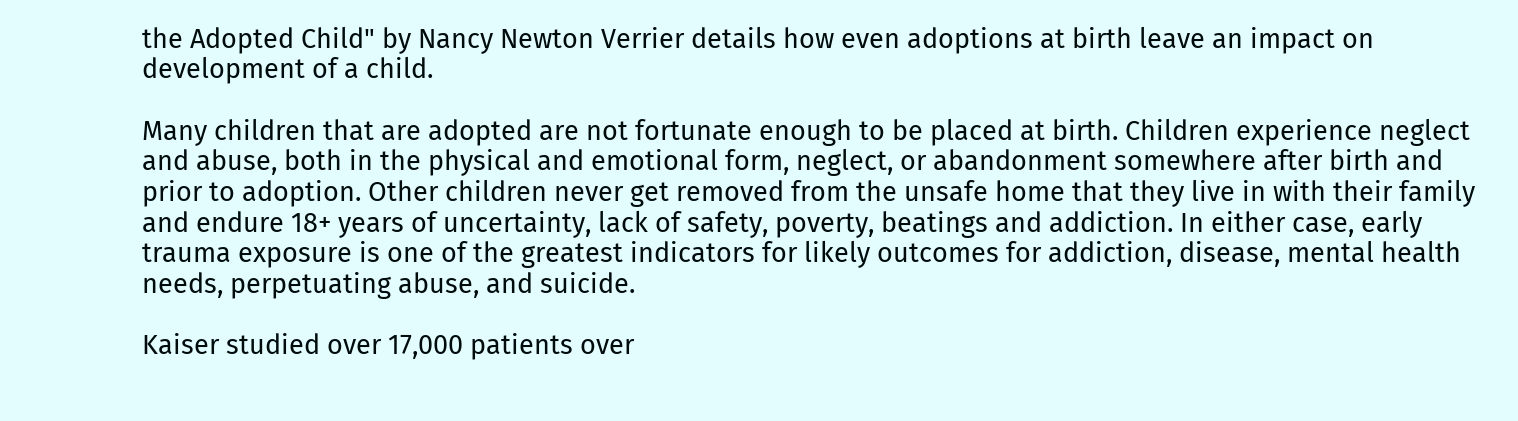the Adopted Child" by Nancy Newton Verrier details how even adoptions at birth leave an impact on development of a child.

Many children that are adopted are not fortunate enough to be placed at birth. Children experience neglect and abuse, both in the physical and emotional form, neglect, or abandonment somewhere after birth and prior to adoption. Other children never get removed from the unsafe home that they live in with their family and endure 18+ years of uncertainty, lack of safety, poverty, beatings and addiction. In either case, early trauma exposure is one of the greatest indicators for likely outcomes for addiction, disease, mental health needs, perpetuating abuse, and suicide.

Kaiser studied over 17,000 patients over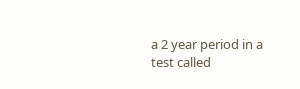a 2 year period in a test called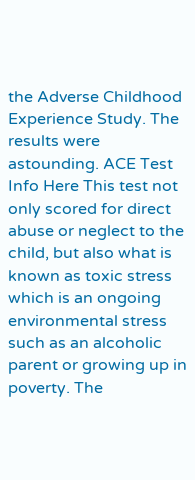the Adverse Childhood Experience Study. The results were astounding. ACE Test Info Here This test not only scored for direct abuse or neglect to the child, but also what is known as toxic stress which is an ongoing environmental stress such as an alcoholic parent or growing up in poverty. The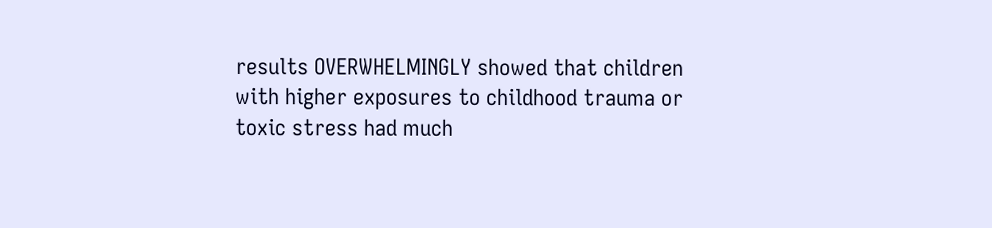results OVERWHELMINGLY showed that children with higher exposures to childhood trauma or toxic stress had much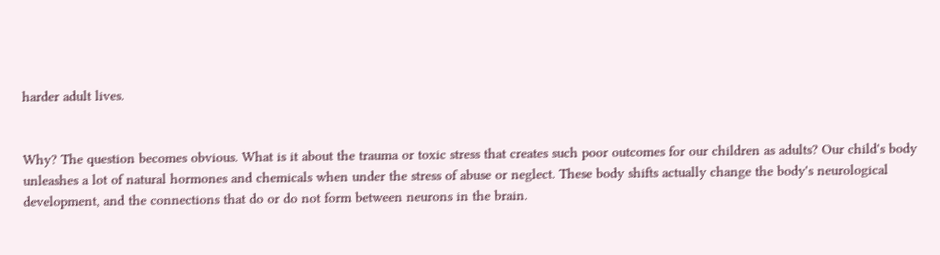harder adult lives.


Why? The question becomes obvious. What is it about the trauma or toxic stress that creates such poor outcomes for our children as adults? Our child's body unleashes a lot of natural hormones and chemicals when under the stress of abuse or neglect. These body shifts actually change the body's neurological development, and the connections that do or do not form between neurons in the brain.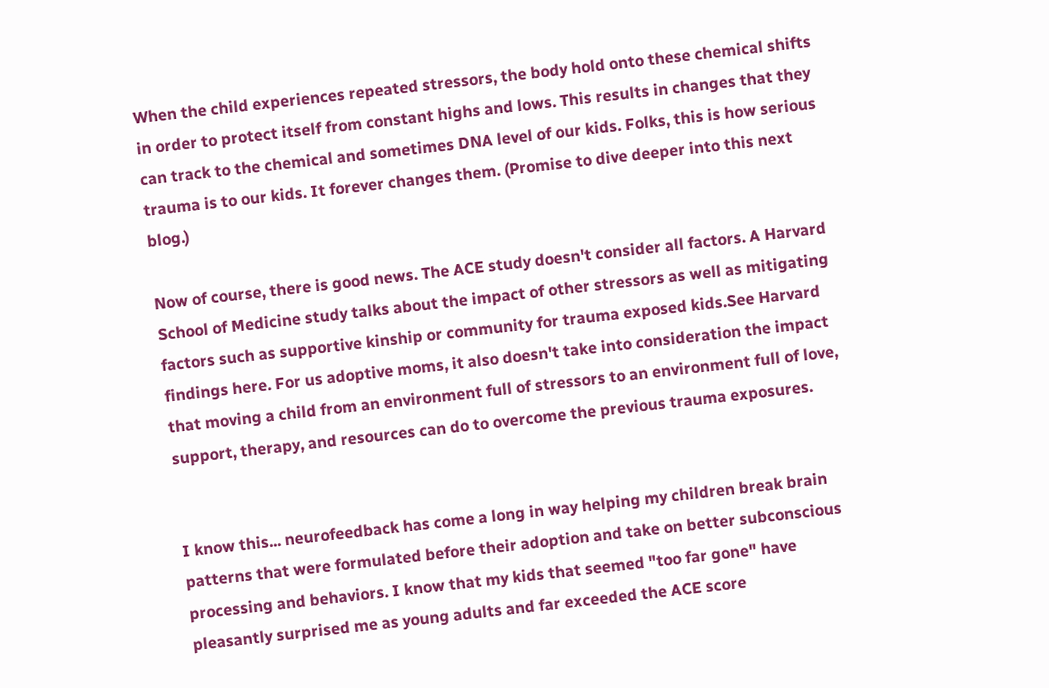When the child experiences repeated stressors, the body hold onto these chemical shifts in order to protect itself from constant highs and lows. This results in changes that they can track to the chemical and sometimes DNA level of our kids. Folks, this is how serious trauma is to our kids. It forever changes them. (Promise to dive deeper into this next blog.)

Now of course, there is good news. The ACE study doesn't consider all factors. A Harvard School of Medicine study talks about the impact of other stressors as well as mitigating factors such as supportive kinship or community for trauma exposed kids.See Harvard findings here. For us adoptive moms, it also doesn't take into consideration the impact that moving a child from an environment full of stressors to an environment full of love, support, therapy, and resources can do to overcome the previous trauma exposures.


I know this... neurofeedback has come a long in way helping my children break brain patterns that were formulated before their adoption and take on better subconscious processing and behaviors. I know that my kids that seemed "too far gone" have pleasantly surprised me as young adults and far exceeded the ACE score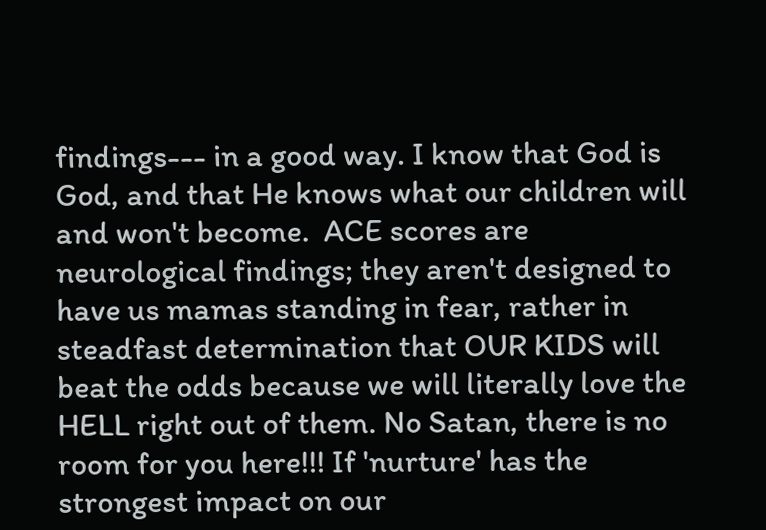findings--- in a good way. I know that God is God, and that He knows what our children will and won't become.  ACE scores are neurological findings; they aren't designed to have us mamas standing in fear, rather in steadfast determination that OUR KIDS will beat the odds because we will literally love the HELL right out of them. No Satan, there is no room for you here!!! If 'nurture' has the strongest impact on our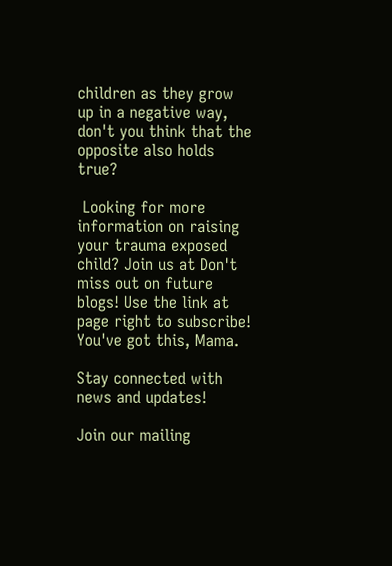children as they grow up in a negative way, don't you think that the opposite also holds true?

 Looking for more information on raising your trauma exposed child? Join us at Don't miss out on future blogs! Use the link at page right to subscribe! You've got this, Mama.

Stay connected with news and updates!

Join our mailing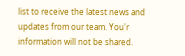list to receive the latest news and updates from our team. You'r information will not be shared.